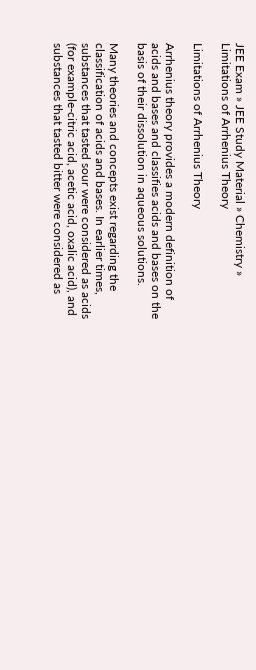JEE Exam » JEE Study Material » Chemistry » Limitations of Arrhenius Theory

Limitations of Arrhenius Theory

Arrhenius theory provides a modern definition of acids and bases and classifies acids and bases on the basis of their dissolution in aqueous solutions.

Many theories and concepts exist regarding the classification of acids and bases. In earlier times, substances that tasted sour were considered as acids (for example-citric acid, acetic acid, oxalic acid), and substances that tasted bitter were considered as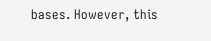bases. However, this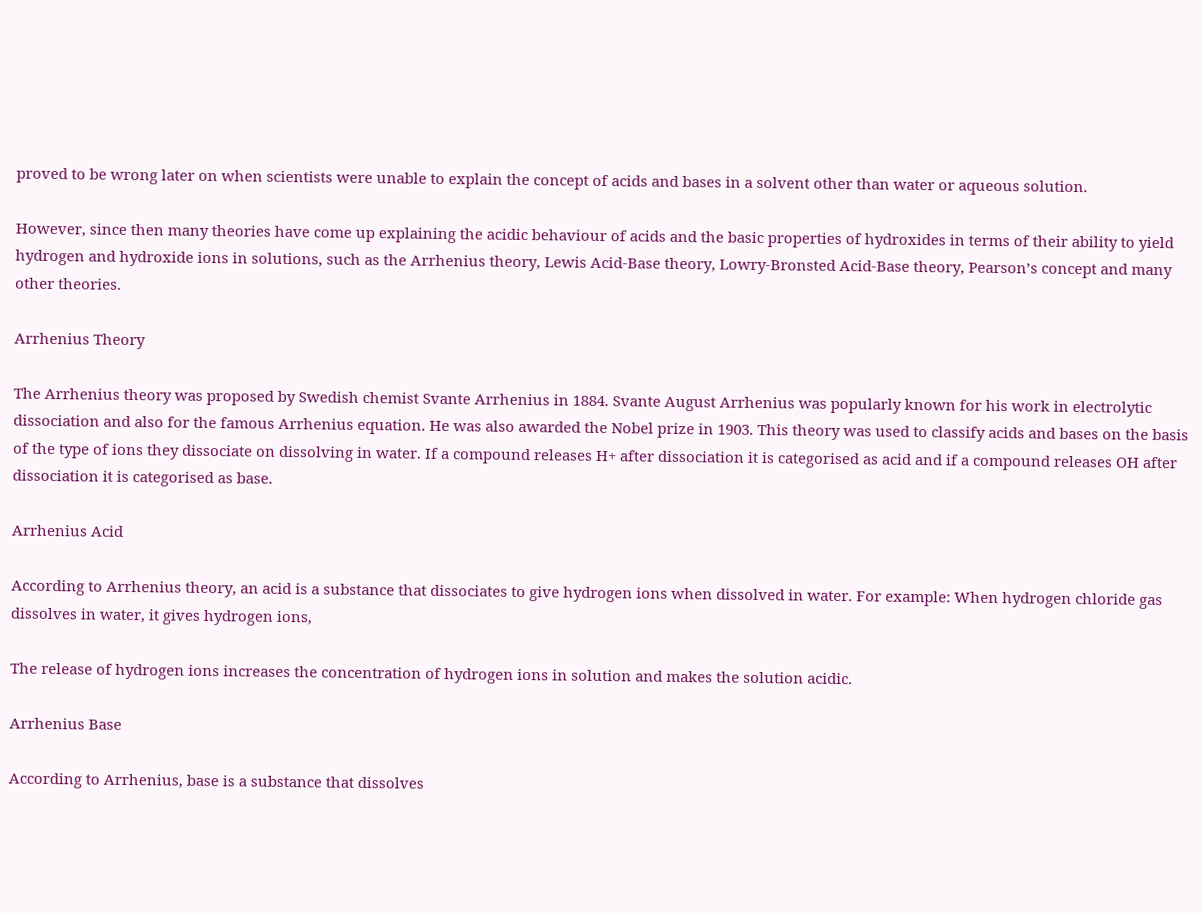proved to be wrong later on when scientists were unable to explain the concept of acids and bases in a solvent other than water or aqueous solution.

However, since then many theories have come up explaining the acidic behaviour of acids and the basic properties of hydroxides in terms of their ability to yield hydrogen and hydroxide ions in solutions, such as the Arrhenius theory, Lewis Acid-Base theory, Lowry-Bronsted Acid-Base theory, Pearson’s concept and many other theories.

Arrhenius Theory

The Arrhenius theory was proposed by Swedish chemist Svante Arrhenius in 1884. Svante August Arrhenius was popularly known for his work in electrolytic dissociation and also for the famous Arrhenius equation. He was also awarded the Nobel prize in 1903. This theory was used to classify acids and bases on the basis of the type of ions they dissociate on dissolving in water. If a compound releases H+ after dissociation it is categorised as acid and if a compound releases OH after dissociation it is categorised as base.

Arrhenius Acid

According to Arrhenius theory, an acid is a substance that dissociates to give hydrogen ions when dissolved in water. For example: When hydrogen chloride gas dissolves in water, it gives hydrogen ions,

The release of hydrogen ions increases the concentration of hydrogen ions in solution and makes the solution acidic.

Arrhenius Base

According to Arrhenius, base is a substance that dissolves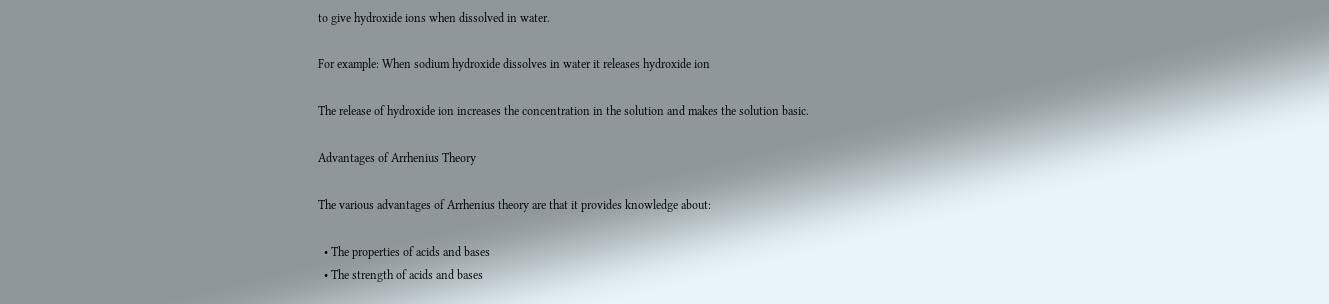to give hydroxide ions when dissolved in water.

For example: When sodium hydroxide dissolves in water it releases hydroxide ion

The release of hydroxide ion increases the concentration in the solution and makes the solution basic.

Advantages of Arrhenius Theory

The various advantages of Arrhenius theory are that it provides knowledge about:

  • The properties of acids and bases
  • The strength of acids and bases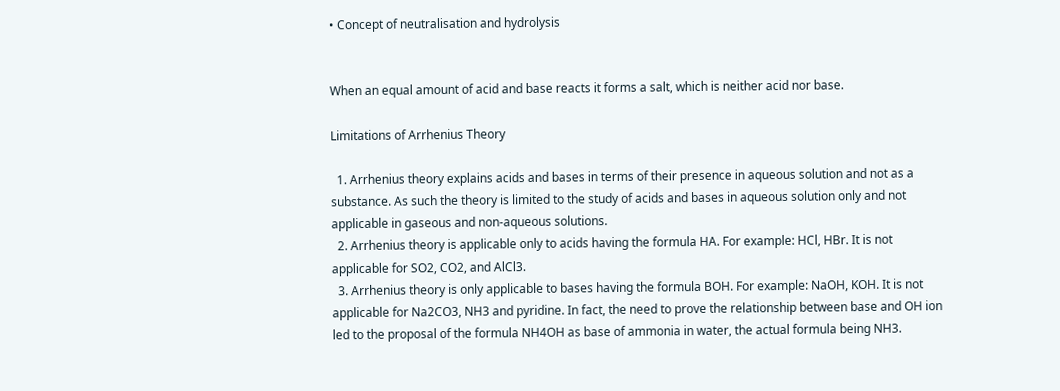• Concept of neutralisation and hydrolysis


When an equal amount of acid and base reacts it forms a salt, which is neither acid nor base.

Limitations of Arrhenius Theory

  1. Arrhenius theory explains acids and bases in terms of their presence in aqueous solution and not as a substance. As such the theory is limited to the study of acids and bases in aqueous solution only and not applicable in gaseous and non-aqueous solutions.
  2. Arrhenius theory is applicable only to acids having the formula HA. For example: HCl, HBr. It is not applicable for SO2, CO2, and AlCl3.
  3. Arrhenius theory is only applicable to bases having the formula BOH. For example: NaOH, KOH. It is not applicable for Na2CO3, NH3 and pyridine. In fact, the need to prove the relationship between base and OH ion led to the proposal of the formula NH4OH as base of ammonia in water, the actual formula being NH3.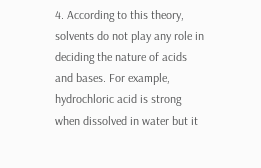4. According to this theory, solvents do not play any role in deciding the nature of acids and bases. For example, hydrochloric acid is strong when dissolved in water but it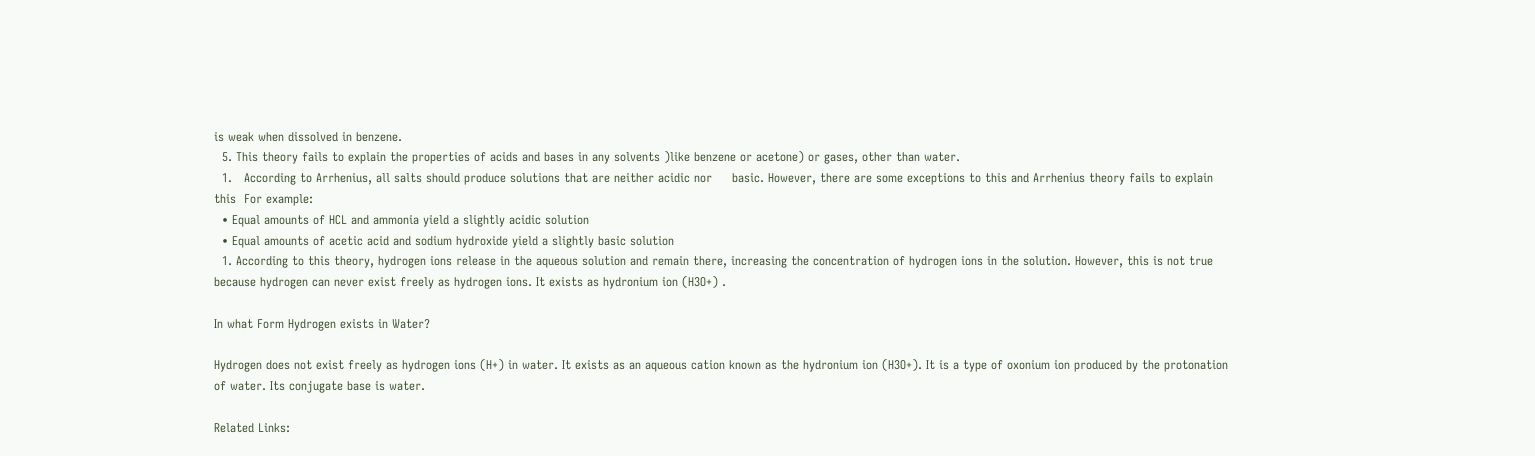is weak when dissolved in benzene.
  5. This theory fails to explain the properties of acids and bases in any solvents )like benzene or acetone) or gases, other than water.
  1.   According to Arrhenius, all salts should produce solutions that are neither acidic nor     basic. However, there are some exceptions to this and Arrhenius theory fails to explain this  For example:
  • Equal amounts of HCL and ammonia yield a slightly acidic solution
  • Equal amounts of acetic acid and sodium hydroxide yield a slightly basic solution
  1. According to this theory, hydrogen ions release in the aqueous solution and remain there, increasing the concentration of hydrogen ions in the solution. However, this is not true because hydrogen can never exist freely as hydrogen ions. It exists as hydronium ion (H3O+) .

In what Form Hydrogen exists in Water?

Hydrogen does not exist freely as hydrogen ions (H+) in water. It exists as an aqueous cation known as the hydronium ion (H3O+). It is a type of oxonium ion produced by the protonation of water. Its conjugate base is water.

Related Links: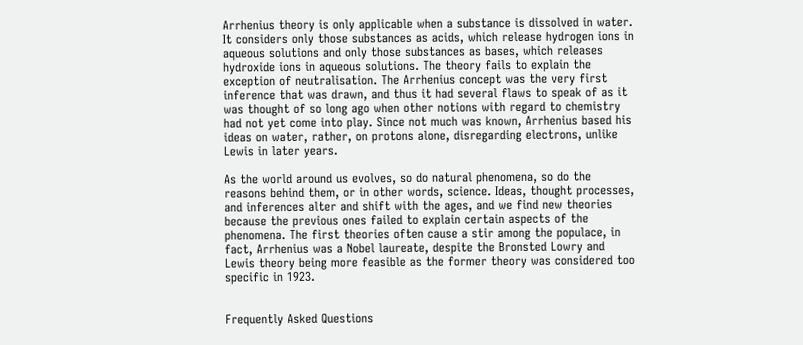Arrhenius theory is only applicable when a substance is dissolved in water. It considers only those substances as acids, which release hydrogen ions in aqueous solutions and only those substances as bases, which releases hydroxide ions in aqueous solutions. The theory fails to explain the exception of neutralisation. The Arrhenius concept was the very first inference that was drawn, and thus it had several flaws to speak of as it was thought of so long ago when other notions with regard to chemistry had not yet come into play. Since not much was known, Arrhenius based his ideas on water, rather, on protons alone, disregarding electrons, unlike Lewis in later years.

As the world around us evolves, so do natural phenomena, so do the reasons behind them, or in other words, science. Ideas, thought processes, and inferences alter and shift with the ages, and we find new theories because the previous ones failed to explain certain aspects of the phenomena. The first theories often cause a stir among the populace, in fact, Arrhenius was a Nobel laureate, despite the Bronsted Lowry and Lewis theory being more feasible as the former theory was considered too specific in 1923.


Frequently Asked Questions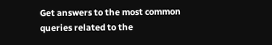Get answers to the most common queries related to the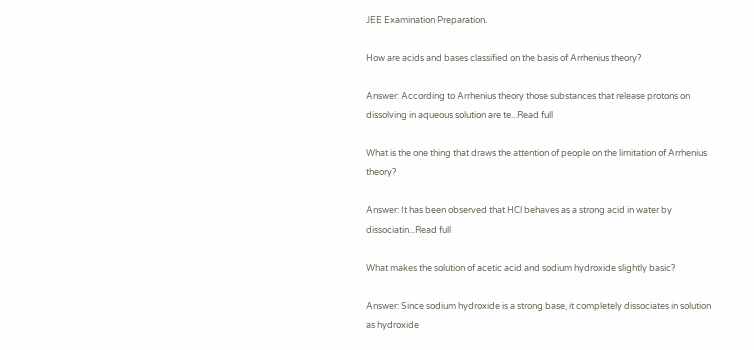JEE Examination Preparation.

How are acids and bases classified on the basis of Arrhenius theory?

Answer: According to Arrhenius theory those substances that release protons on dissolving in aqueous solution are te...Read full

What is the one thing that draws the attention of people on the limitation of Arrhenius theory?

Answer: It has been observed that HCl behaves as a strong acid in water by dissociatin...Read full

What makes the solution of acetic acid and sodium hydroxide slightly basic?

Answer: Since sodium hydroxide is a strong base, it completely dissociates in solution as hydroxide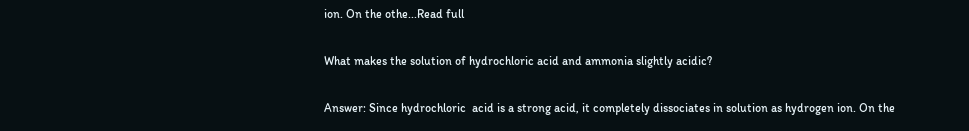ion. On the othe...Read full

What makes the solution of hydrochloric acid and ammonia slightly acidic?

Answer: Since hydrochloric  acid is a strong acid, it completely dissociates in solution as hydrogen ion. On the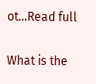ot...Read full

What is the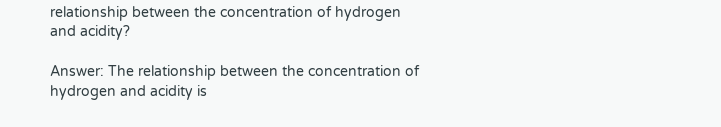relationship between the concentration of hydrogen and acidity?

Answer: The relationship between the concentration of hydrogen and acidity is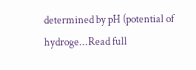determined by pH (potential of hydroge...Read full